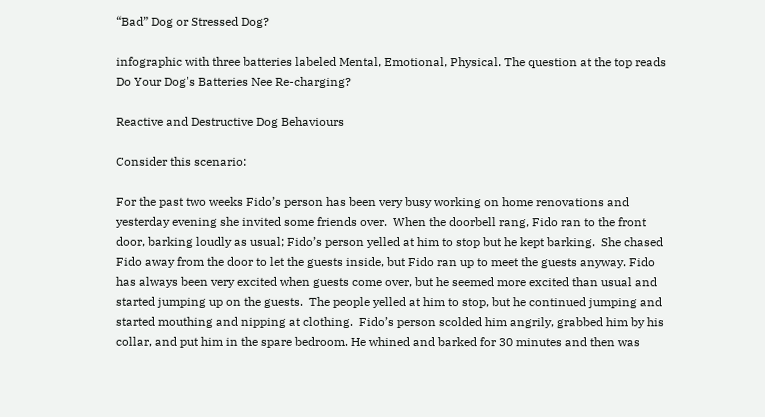“Bad” Dog or Stressed Dog?

infographic with three batteries labeled Mental, Emotional, Physical. The question at the top reads Do Your Dog's Batteries Nee Re-charging?

Reactive and Destructive Dog Behaviours

Consider this scenario:

For the past two weeks Fido’s person has been very busy working on home renovations and yesterday evening she invited some friends over.  When the doorbell rang, Fido ran to the front door, barking loudly as usual; Fido’s person yelled at him to stop but he kept barking.  She chased Fido away from the door to let the guests inside, but Fido ran up to meet the guests anyway. Fido has always been very excited when guests come over, but he seemed more excited than usual and started jumping up on the guests.  The people yelled at him to stop, but he continued jumping and started mouthing and nipping at clothing.  Fido’s person scolded him angrily, grabbed him by his collar, and put him in the spare bedroom. He whined and barked for 30 minutes and then was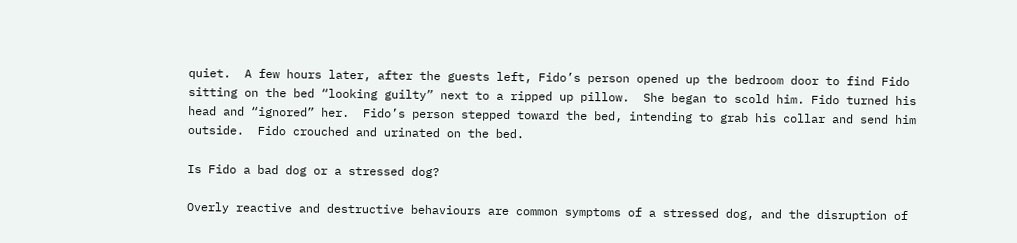quiet.  A few hours later, after the guests left, Fido’s person opened up the bedroom door to find Fido sitting on the bed “looking guilty” next to a ripped up pillow.  She began to scold him. Fido turned his head and “ignored” her.  Fido’s person stepped toward the bed, intending to grab his collar and send him outside.  Fido crouched and urinated on the bed.

Is Fido a bad dog or a stressed dog?

Overly reactive and destructive behaviours are common symptoms of a stressed dog, and the disruption of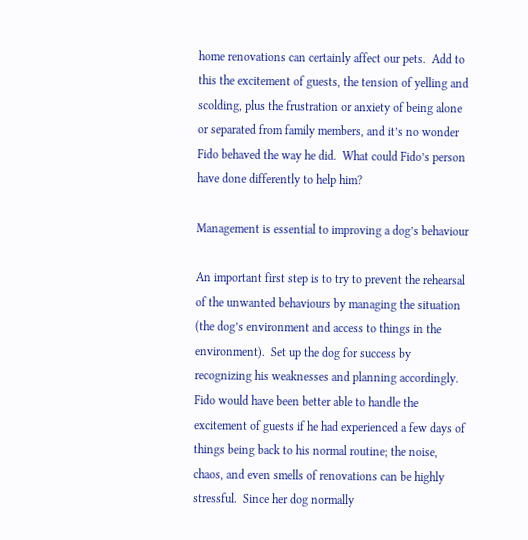home renovations can certainly affect our pets.  Add to this the excitement of guests, the tension of yelling and scolding, plus the frustration or anxiety of being alone or separated from family members, and it’s no wonder Fido behaved the way he did.  What could Fido’s person have done differently to help him?

Management is essential to improving a dog’s behaviour

An important first step is to try to prevent the rehearsal of the unwanted behaviours by managing the situation (the dog’s environment and access to things in the environment).  Set up the dog for success by recognizing his weaknesses and planning accordingly. Fido would have been better able to handle the excitement of guests if he had experienced a few days of things being back to his normal routine; the noise, chaos, and even smells of renovations can be highly stressful.  Since her dog normally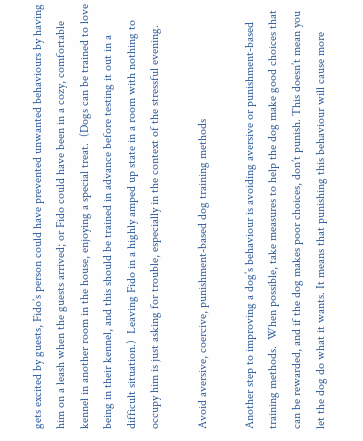gets excited by guests, Fido’s person could have prevented unwanted behaviours by having him on a leash when the guests arrived; or Fido could have been in a cozy, comfortable kennel in another room in the house, enjoying a special treat.  (Dogs can be trained to love being in their kennel, and this should be trained in advance before testing it out in a difficult situation.)  Leaving Fido in a highly amped up state in a room with nothing to occupy him is just asking for trouble, especially in the context of the stressful evening.

Avoid aversive, coercive, punishment-based dog training methods

Another step to improving a dog’s behaviour is avoiding aversive or punishment-based training methods.  When possible, take measures to help the dog make good choices that can be rewarded, and if the dog makes poor choices, don’t punish. This doesn’t mean you let the dog do what it wants. It means that punishing this behaviour will cause more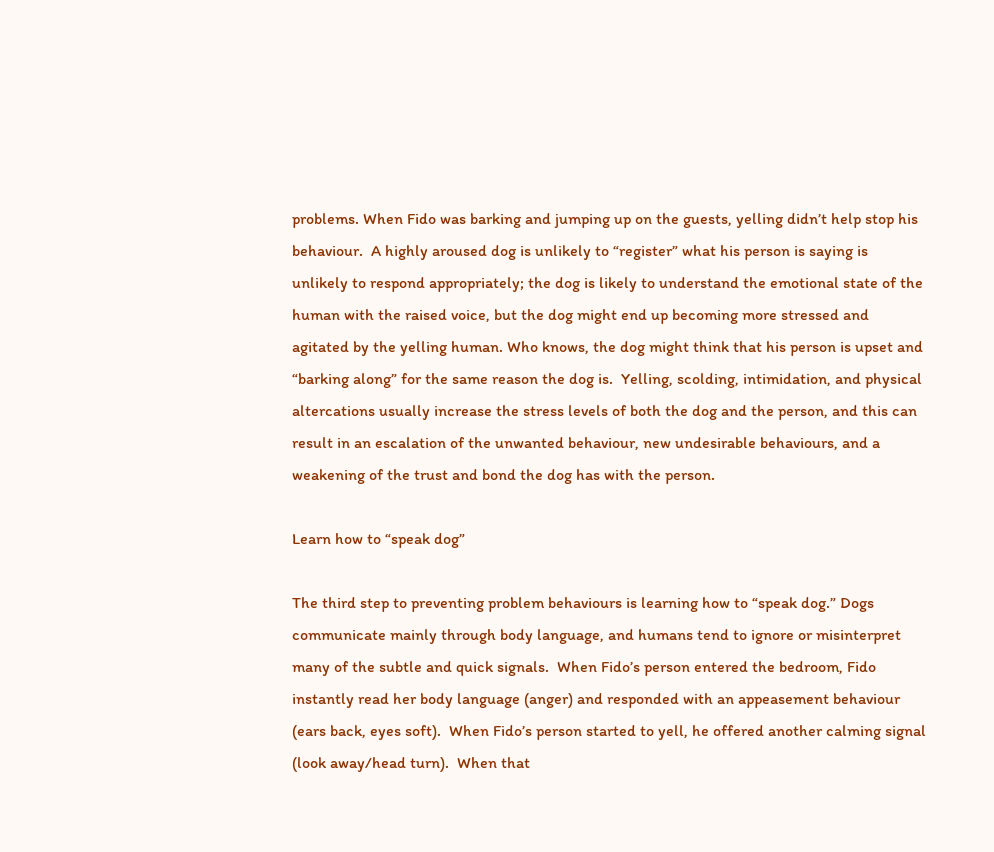problems. When Fido was barking and jumping up on the guests, yelling didn’t help stop his behaviour.  A highly aroused dog is unlikely to “register” what his person is saying is unlikely to respond appropriately; the dog is likely to understand the emotional state of the human with the raised voice, but the dog might end up becoming more stressed and agitated by the yelling human. Who knows, the dog might think that his person is upset and “barking along” for the same reason the dog is.  Yelling, scolding, intimidation, and physical altercations usually increase the stress levels of both the dog and the person, and this can result in an escalation of the unwanted behaviour, new undesirable behaviours, and a weakening of the trust and bond the dog has with the person.

Learn how to “speak dog”

The third step to preventing problem behaviours is learning how to “speak dog.” Dogs communicate mainly through body language, and humans tend to ignore or misinterpret many of the subtle and quick signals.  When Fido’s person entered the bedroom, Fido instantly read her body language (anger) and responded with an appeasement behaviour (ears back, eyes soft).  When Fido’s person started to yell, he offered another calming signal (look away/head turn).  When that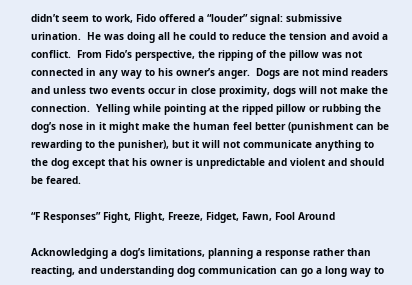didn’t seem to work, Fido offered a “louder” signal: submissive urination.  He was doing all he could to reduce the tension and avoid a conflict.  From Fido’s perspective, the ripping of the pillow was not connected in any way to his owner’s anger.  Dogs are not mind readers and unless two events occur in close proximity, dogs will not make the connection.  Yelling while pointing at the ripped pillow or rubbing the dog’s nose in it might make the human feel better (punishment can be rewarding to the punisher), but it will not communicate anything to the dog except that his owner is unpredictable and violent and should be feared.

“F Responses” Fight, Flight, Freeze, Fidget, Fawn, Fool Around

Acknowledging a dog’s limitations, planning a response rather than reacting, and understanding dog communication can go a long way to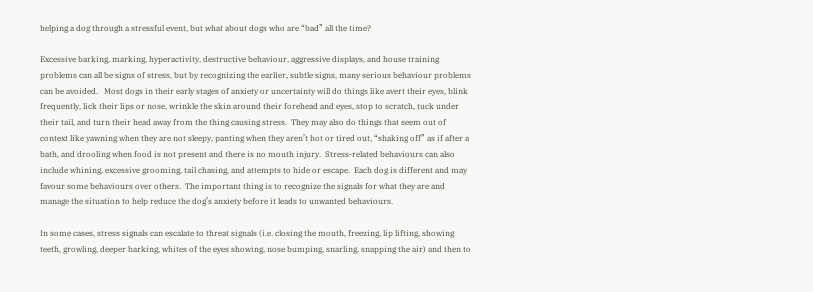helping a dog through a stressful event, but what about dogs who are “bad” all the time?

Excessive barking, marking, hyperactivity, destructive behaviour, aggressive displays, and house training problems can all be signs of stress, but by recognizing the earlier, subtle signs, many serious behaviour problems can be avoided.   Most dogs in their early stages of anxiety or uncertainty will do things like avert their eyes, blink frequently, lick their lips or nose, wrinkle the skin around their forehead and eyes, stop to scratch, tuck under their tail, and turn their head away from the thing causing stress.  They may also do things that seem out of context like yawning when they are not sleepy, panting when they aren’t hot or tired out, “shaking off” as if after a bath, and drooling when food is not present and there is no mouth injury.  Stress-related behaviours can also include whining, excessive grooming, tail chasing, and attempts to hide or escape.  Each dog is different and may favour some behaviours over others.  The important thing is to recognize the signals for what they are and manage the situation to help reduce the dog’s anxiety before it leads to unwanted behaviours.

In some cases, stress signals can escalate to threat signals (i.e. closing the mouth, freezing, lip lifting, showing teeth, growling, deeper barking, whites of the eyes showing, nose bumping, snarling, snapping the air) and then to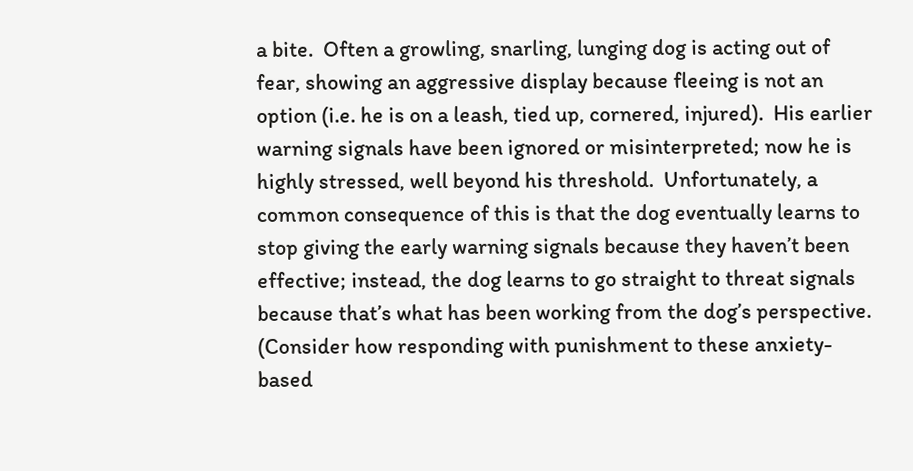a bite.  Often a growling, snarling, lunging dog is acting out of fear, showing an aggressive display because fleeing is not an option (i.e. he is on a leash, tied up, cornered, injured).  His earlier warning signals have been ignored or misinterpreted; now he is highly stressed, well beyond his threshold.  Unfortunately, a common consequence of this is that the dog eventually learns to stop giving the early warning signals because they haven’t been effective; instead, the dog learns to go straight to threat signals because that’s what has been working from the dog’s perspective. (Consider how responding with punishment to these anxiety-based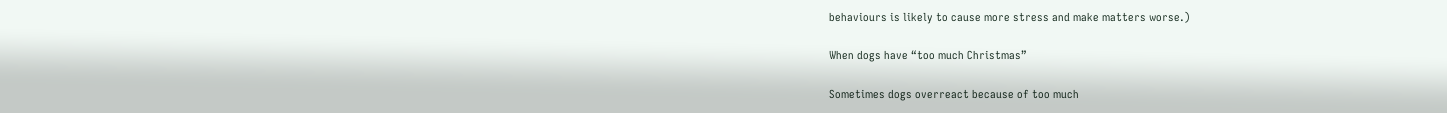behaviours is likely to cause more stress and make matters worse.)

When dogs have “too much Christmas”

Sometimes dogs overreact because of too much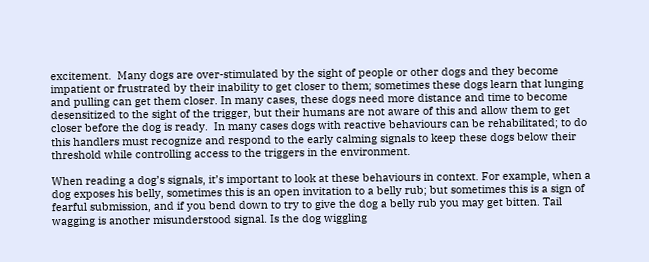excitement.  Many dogs are over-stimulated by the sight of people or other dogs and they become impatient or frustrated by their inability to get closer to them; sometimes these dogs learn that lunging and pulling can get them closer. In many cases, these dogs need more distance and time to become desensitized to the sight of the trigger, but their humans are not aware of this and allow them to get closer before the dog is ready.  In many cases dogs with reactive behaviours can be rehabilitated; to do this handlers must recognize and respond to the early calming signals to keep these dogs below their threshold while controlling access to the triggers in the environment.

When reading a dog’s signals, it’s important to look at these behaviours in context. For example, when a dog exposes his belly, sometimes this is an open invitation to a belly rub; but sometimes this is a sign of fearful submission, and if you bend down to try to give the dog a belly rub you may get bitten. Tail wagging is another misunderstood signal. Is the dog wiggling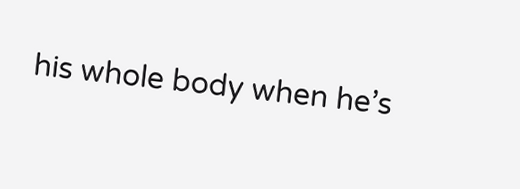his whole body when he’s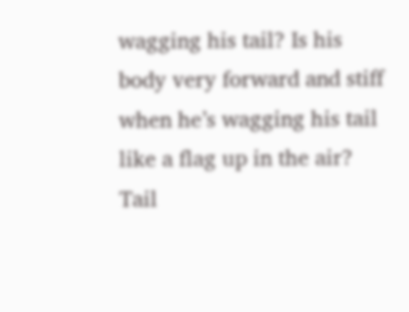wagging his tail? Is his body very forward and stiff when he’s wagging his tail like a flag up in the air? Tail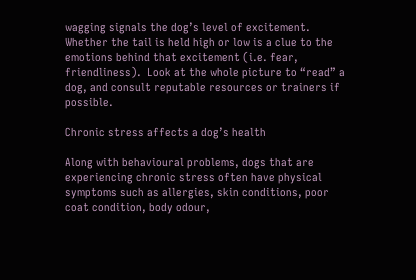wagging signals the dog’s level of excitement. Whether the tail is held high or low is a clue to the emotions behind that excitement (i.e. fear, friendliness).  Look at the whole picture to “read” a dog, and consult reputable resources or trainers if possible.

Chronic stress affects a dog’s health

Along with behavioural problems, dogs that are experiencing chronic stress often have physical symptoms such as allergies, skin conditions, poor coat condition, body odour,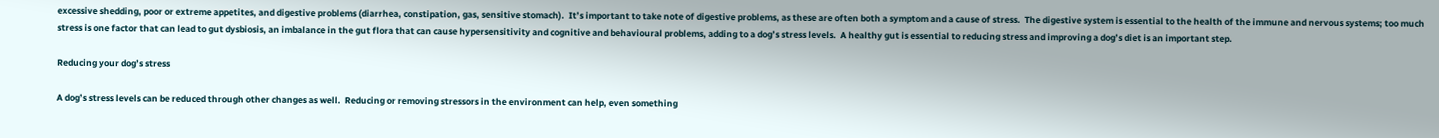excessive shedding, poor or extreme appetites, and digestive problems (diarrhea, constipation, gas, sensitive stomach).  It’s important to take note of digestive problems, as these are often both a symptom and a cause of stress.  The digestive system is essential to the health of the immune and nervous systems; too much stress is one factor that can lead to gut dysbiosis, an imbalance in the gut flora that can cause hypersensitivity and cognitive and behavioural problems, adding to a dog’s stress levels.  A healthy gut is essential to reducing stress and improving a dog’s diet is an important step.

Reducing your dog’s stress

A dog’s stress levels can be reduced through other changes as well.  Reducing or removing stressors in the environment can help, even something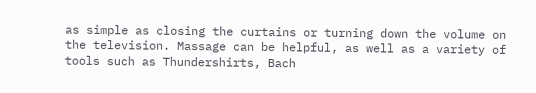as simple as closing the curtains or turning down the volume on the television. Massage can be helpful, as well as a variety of tools such as Thundershirts, Bach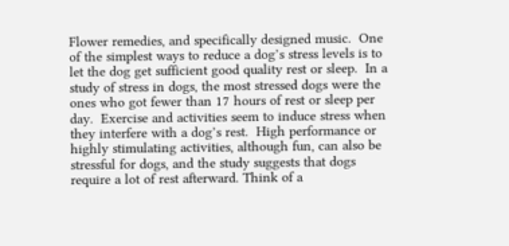Flower remedies, and specifically designed music.  One of the simplest ways to reduce a dog’s stress levels is to let the dog get sufficient good quality rest or sleep.  In a study of stress in dogs, the most stressed dogs were the ones who got fewer than 17 hours of rest or sleep per day.  Exercise and activities seem to induce stress when they interfere with a dog’s rest.  High performance or highly stimulating activities, although fun, can also be stressful for dogs, and the study suggests that dogs require a lot of rest afterward. Think of a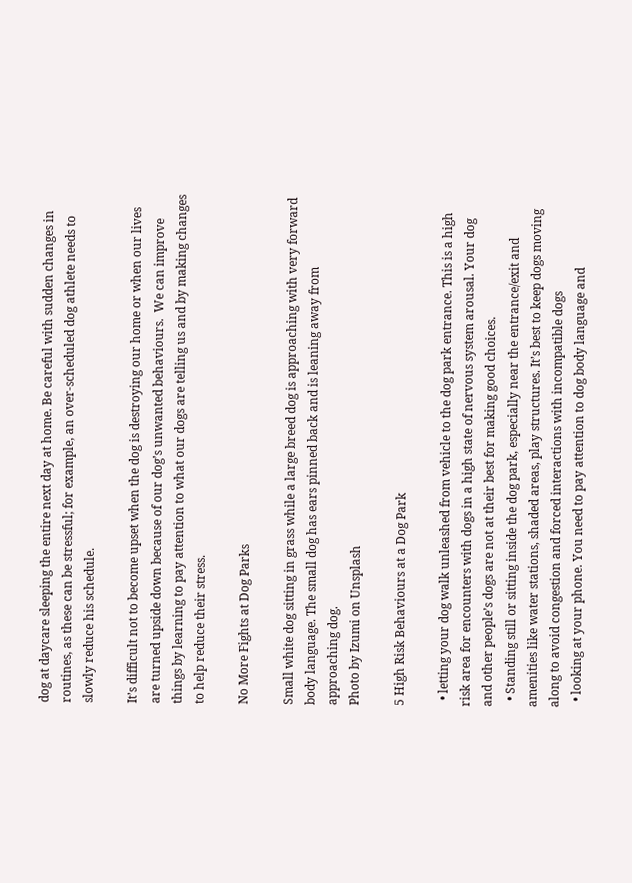dog at daycare sleeping the entire next day at home. Be careful with sudden changes in routines, as these can be stressful; for example, an over-scheduled dog athlete needs to slowly reduce his schedule.

It’s difficult not to become upset when the dog is destroying our home or when our lives are turned upside down because of our dog’s unwanted behaviours.  We can improve things by learning to pay attention to what our dogs are telling us and by making changes to help reduce their stress.

No More Fights at Dog Parks

Small white dog sitting in grass while a large breed dog is approaching with very forward body language. The small dog has ears pinned back and is leaning away from approaching dog.
Photo by Izumi on Unsplash

5 High Risk Behaviours at a Dog Park

  • letting your dog walk unleashed from vehicle to the dog park entrance. This is a high risk area for encounters with dogs in a high state of nervous system arousal. Your dog and other people’s dogs are not at their best for making good choices.
  • Standing still or sitting inside the dog park, especially near the entrance/exit and amenities like water stations, shaded areas, play structures. It’s best to keep dogs moving along to avoid congestion and forced interactions with incompatible dogs
  • looking at your phone. You need to pay attention to dog body language and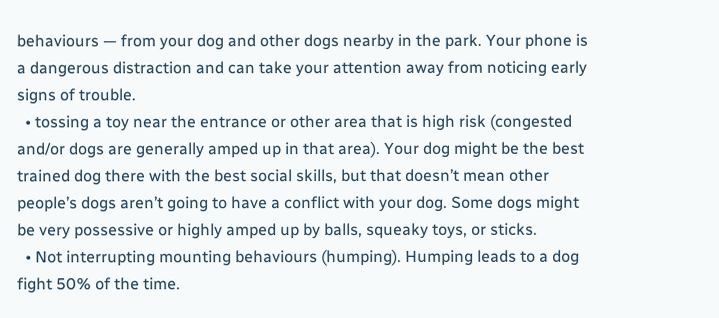behaviours — from your dog and other dogs nearby in the park. Your phone is a dangerous distraction and can take your attention away from noticing early signs of trouble.
  • tossing a toy near the entrance or other area that is high risk (congested and/or dogs are generally amped up in that area). Your dog might be the best trained dog there with the best social skills, but that doesn’t mean other people’s dogs aren’t going to have a conflict with your dog. Some dogs might be very possessive or highly amped up by balls, squeaky toys, or sticks.
  • Not interrupting mounting behaviours (humping). Humping leads to a dog fight 50% of the time.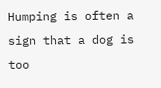Humping is often a sign that a dog is too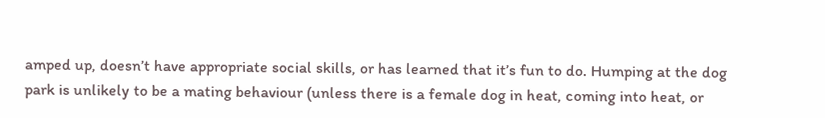amped up, doesn’t have appropriate social skills, or has learned that it’s fun to do. Humping at the dog park is unlikely to be a mating behaviour (unless there is a female dog in heat, coming into heat, or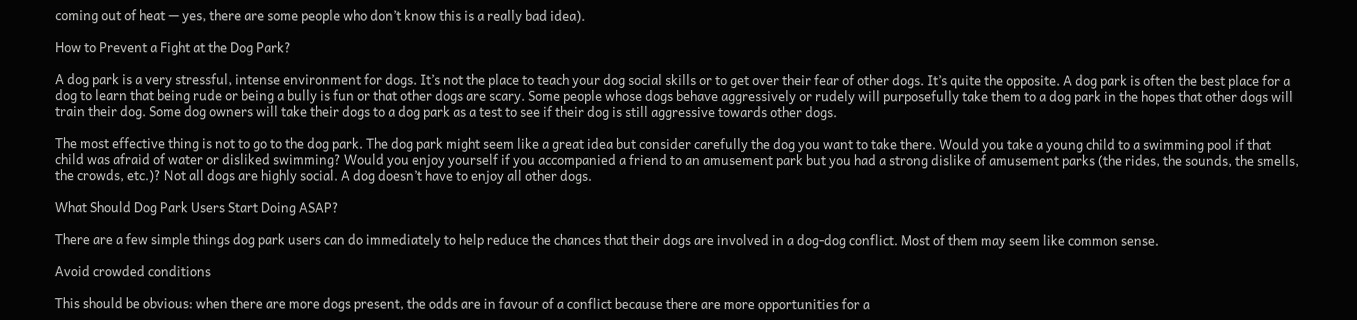coming out of heat — yes, there are some people who don’t know this is a really bad idea).

How to Prevent a Fight at the Dog Park?

A dog park is a very stressful, intense environment for dogs. It’s not the place to teach your dog social skills or to get over their fear of other dogs. It’s quite the opposite. A dog park is often the best place for a dog to learn that being rude or being a bully is fun or that other dogs are scary. Some people whose dogs behave aggressively or rudely will purposefully take them to a dog park in the hopes that other dogs will train their dog. Some dog owners will take their dogs to a dog park as a test to see if their dog is still aggressive towards other dogs.

The most effective thing is not to go to the dog park. The dog park might seem like a great idea but consider carefully the dog you want to take there. Would you take a young child to a swimming pool if that child was afraid of water or disliked swimming? Would you enjoy yourself if you accompanied a friend to an amusement park but you had a strong dislike of amusement parks (the rides, the sounds, the smells, the crowds, etc.)? Not all dogs are highly social. A dog doesn’t have to enjoy all other dogs.

What Should Dog Park Users Start Doing ASAP?

There are a few simple things dog park users can do immediately to help reduce the chances that their dogs are involved in a dog-dog conflict. Most of them may seem like common sense.

Avoid crowded conditions

This should be obvious: when there are more dogs present, the odds are in favour of a conflict because there are more opportunities for a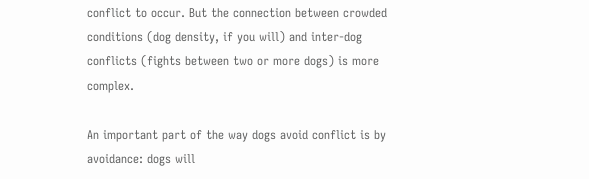conflict to occur. But the connection between crowded conditions (dog density, if you will) and inter-dog conflicts (fights between two or more dogs) is more complex.

An important part of the way dogs avoid conflict is by avoidance: dogs will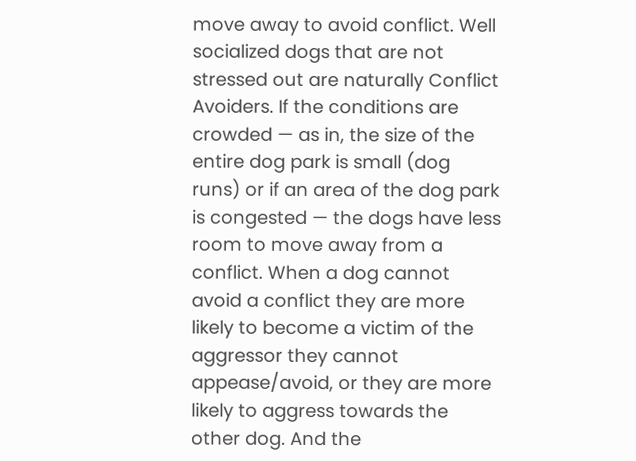move away to avoid conflict. Well socialized dogs that are not stressed out are naturally Conflict Avoiders. If the conditions are crowded — as in, the size of the entire dog park is small (dog runs) or if an area of the dog park is congested — the dogs have less room to move away from a conflict. When a dog cannot avoid a conflict they are more likely to become a victim of the aggressor they cannot appease/avoid, or they are more likely to aggress towards the other dog. And the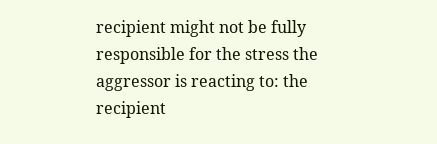recipient might not be fully responsible for the stress the aggressor is reacting to: the recipient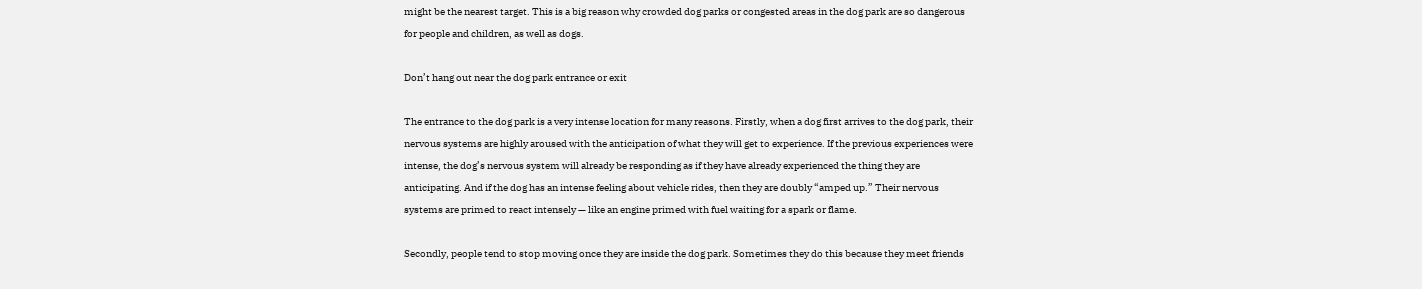might be the nearest target. This is a big reason why crowded dog parks or congested areas in the dog park are so dangerous for people and children, as well as dogs.

Don’t hang out near the dog park entrance or exit

The entrance to the dog park is a very intense location for many reasons. Firstly, when a dog first arrives to the dog park, their nervous systems are highly aroused with the anticipation of what they will get to experience. If the previous experiences were intense, the dog’s nervous system will already be responding as if they have already experienced the thing they are anticipating. And if the dog has an intense feeling about vehicle rides, then they are doubly “amped up.” Their nervous systems are primed to react intensely — like an engine primed with fuel waiting for a spark or flame.

Secondly, people tend to stop moving once they are inside the dog park. Sometimes they do this because they meet friends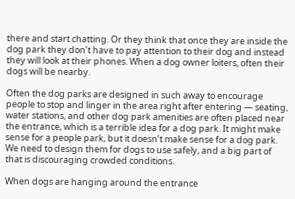there and start chatting. Or they think that once they are inside the dog park they don’t have to pay attention to their dog and instead they will look at their phones. When a dog owner loiters, often their dogs will be nearby.

Often the dog parks are designed in such away to encourage people to stop and linger in the area right after entering — seating, water stations, and other dog park amenities are often placed near the entrance, which is a terrible idea for a dog park. It might make sense for a people park, but it doesn’t make sense for a dog park. We need to design them for dogs to use safely, and a big part of that is discouraging crowded conditions.

When dogs are hanging around the entrance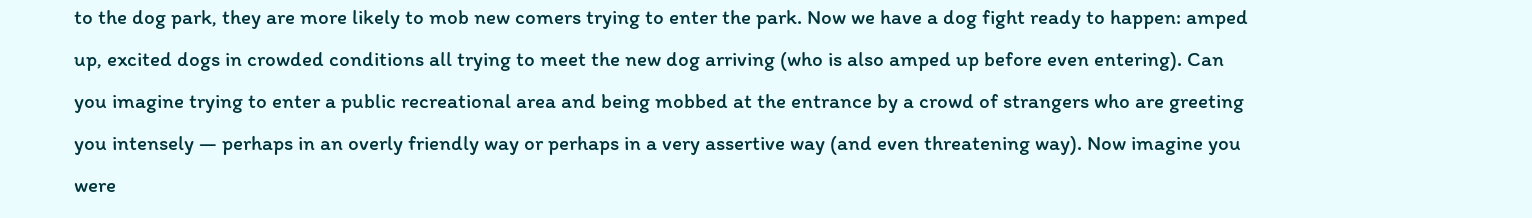to the dog park, they are more likely to mob new comers trying to enter the park. Now we have a dog fight ready to happen: amped up, excited dogs in crowded conditions all trying to meet the new dog arriving (who is also amped up before even entering). Can you imagine trying to enter a public recreational area and being mobbed at the entrance by a crowd of strangers who are greeting you intensely — perhaps in an overly friendly way or perhaps in a very assertive way (and even threatening way). Now imagine you were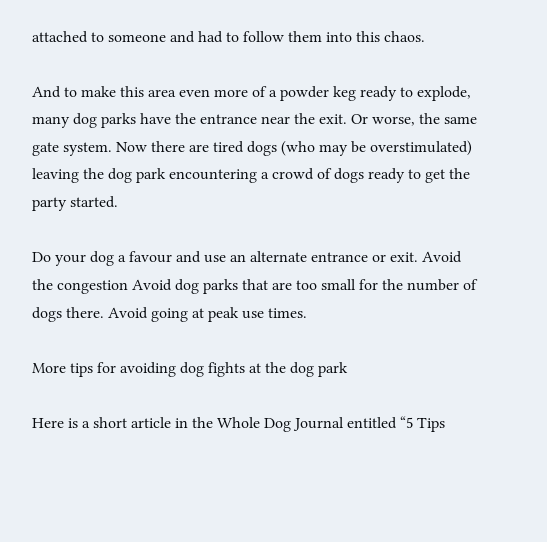attached to someone and had to follow them into this chaos.

And to make this area even more of a powder keg ready to explode, many dog parks have the entrance near the exit. Or worse, the same gate system. Now there are tired dogs (who may be overstimulated) leaving the dog park encountering a crowd of dogs ready to get the party started.

Do your dog a favour and use an alternate entrance or exit. Avoid the congestion Avoid dog parks that are too small for the number of dogs there. Avoid going at peak use times.

More tips for avoiding dog fights at the dog park

Here is a short article in the Whole Dog Journal entitled “5 Tips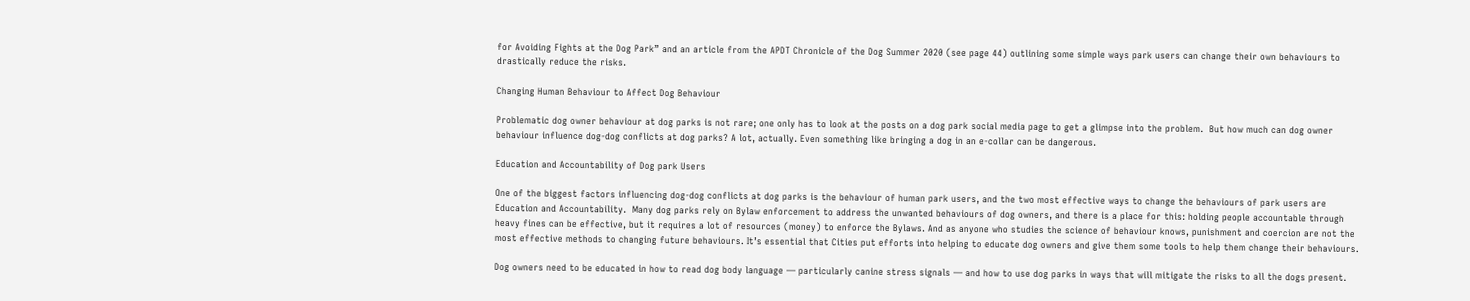for Avoiding Fights at the Dog Park” and an article from the APDT Chronicle of the Dog Summer 2020 (see page 44) outlining some simple ways park users can change their own behaviours to drastically reduce the risks.

Changing Human Behaviour to Affect Dog Behaviour

Problematic dog owner behaviour at dog parks is not rare; one only has to look at the posts on a dog park social media page to get a glimpse into the problem.  But how much can dog owner behaviour influence dog-dog conflicts at dog parks? A lot, actually. Even something like bringing a dog in an e-collar can be dangerous.

Education and Accountability of Dog park Users

One of the biggest factors influencing dog-dog conflicts at dog parks is the behaviour of human park users, and the two most effective ways to change the behaviours of park users are Education and Accountability.  Many dog parks rely on Bylaw enforcement to address the unwanted behaviours of dog owners, and there is a place for this: holding people accountable through heavy fines can be effective, but it requires a lot of resources (money) to enforce the Bylaws. And as anyone who studies the science of behaviour knows, punishment and coercion are not the most effective methods to changing future behaviours. It’s essential that Cities put efforts into helping to educate dog owners and give them some tools to help them change their behaviours.

Dog owners need to be educated in how to read dog body language — particularly canine stress signals — and how to use dog parks in ways that will mitigate the risks to all the dogs present.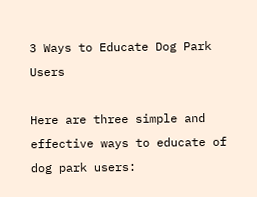3 Ways to Educate Dog Park Users

Here are three simple and effective ways to educate of dog park users: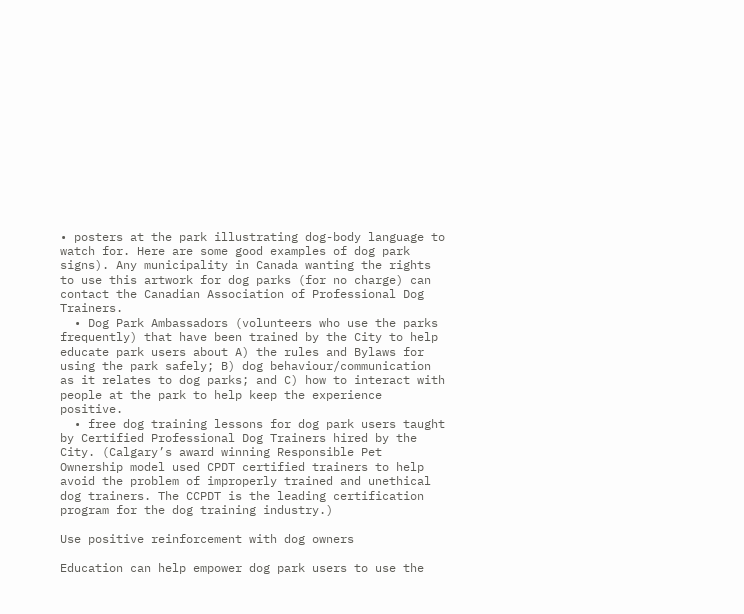• posters at the park illustrating dog-body language to watch for. Here are some good examples of dog park signs). Any municipality in Canada wanting the rights to use this artwork for dog parks (for no charge) can contact the Canadian Association of Professional Dog Trainers.
  • Dog Park Ambassadors (volunteers who use the parks frequently) that have been trained by the City to help educate park users about A) the rules and Bylaws for using the park safely; B) dog behaviour/communication as it relates to dog parks; and C) how to interact with people at the park to help keep the experience positive.
  • free dog training lessons for dog park users taught by Certified Professional Dog Trainers hired by the City. (Calgary’s award winning Responsible Pet Ownership model used CPDT certified trainers to help avoid the problem of improperly trained and unethical dog trainers. The CCPDT is the leading certification program for the dog training industry.)

Use positive reinforcement with dog owners

Education can help empower dog park users to use the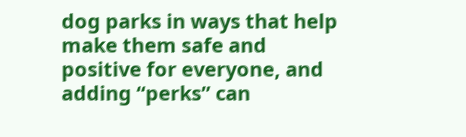dog parks in ways that help make them safe and positive for everyone, and adding “perks” can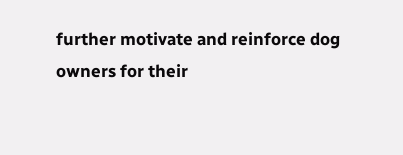further motivate and reinforce dog owners for their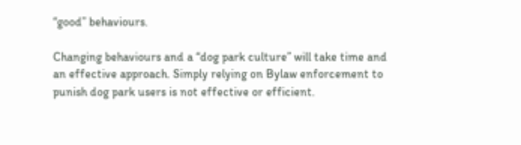“good” behaviours.

Changing behaviours and a “dog park culture” will take time and an effective approach. Simply relying on Bylaw enforcement to punish dog park users is not effective or efficient.